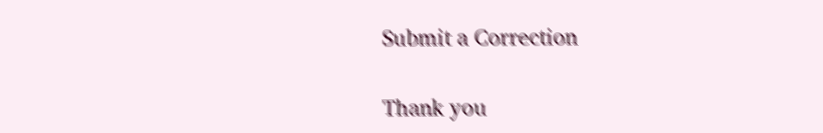Submit a Correction

Thank you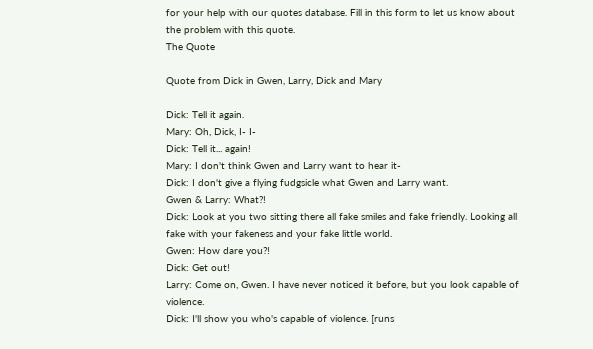for your help with our quotes database. Fill in this form to let us know about the problem with this quote.
The Quote

Quote from Dick in Gwen, Larry, Dick and Mary

Dick: Tell it again.
Mary: Oh, Dick, I- I-
Dick: Tell it... again!
Mary: I don't think Gwen and Larry want to hear it-
Dick: I don't give a flying fudgsicle what Gwen and Larry want.
Gwen & Larry: What?!
Dick: Look at you two sitting there all fake smiles and fake friendly. Looking all fake with your fakeness and your fake little world.
Gwen: How dare you?!
Dick: Get out!
Larry: Come on, Gwen. I have never noticed it before, but you look capable of violence.
Dick: I'll show you who's capable of violence. [runs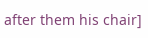after them his chair]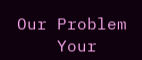Our Problem
    Your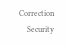Correction
    Security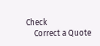Check
    Correct a Quote